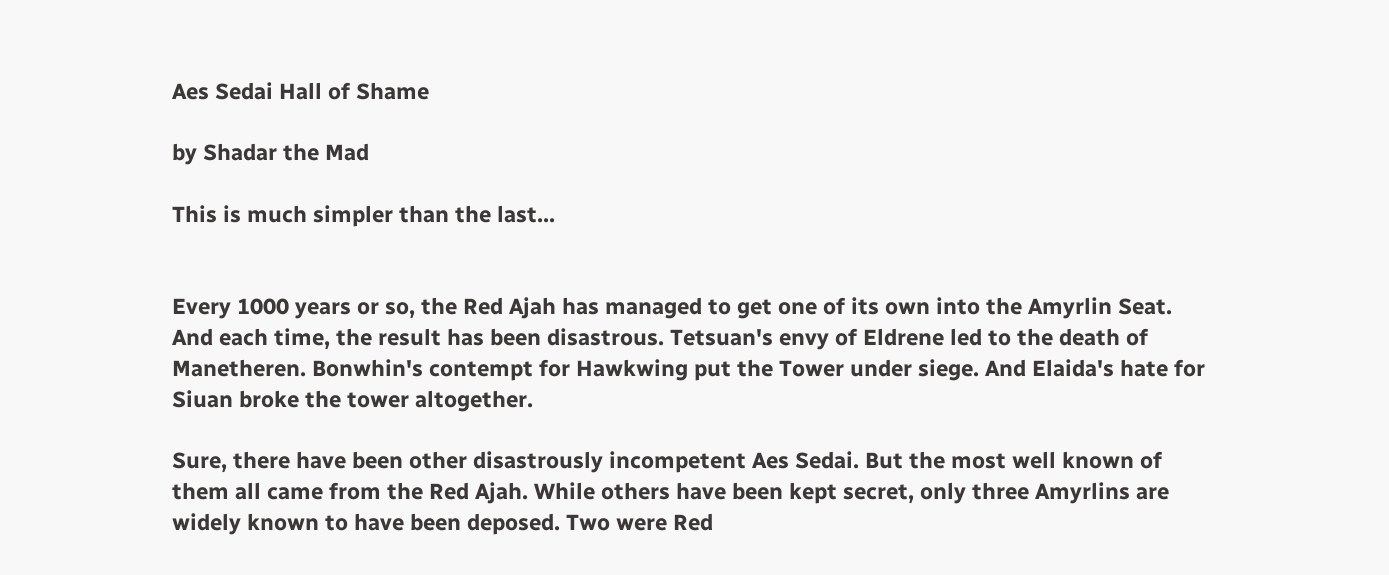Aes Sedai Hall of Shame

by Shadar the Mad

This is much simpler than the last...


Every 1000 years or so, the Red Ajah has managed to get one of its own into the Amyrlin Seat. And each time, the result has been disastrous. Tetsuan's envy of Eldrene led to the death of Manetheren. Bonwhin's contempt for Hawkwing put the Tower under siege. And Elaida's hate for Siuan broke the tower altogether.

Sure, there have been other disastrously incompetent Aes Sedai. But the most well known of them all came from the Red Ajah. While others have been kept secret, only three Amyrlins are widely known to have been deposed. Two were Red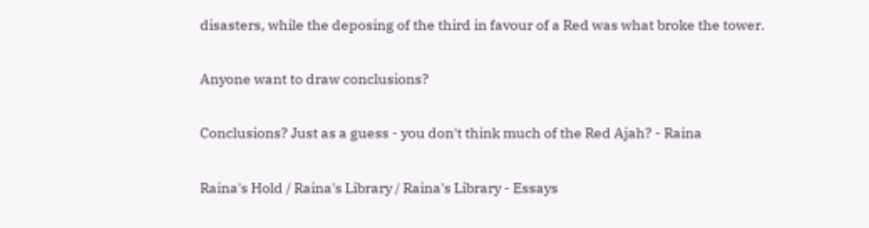disasters, while the deposing of the third in favour of a Red was what broke the tower.

Anyone want to draw conclusions?

Conclusions? Just as a guess - you don't think much of the Red Ajah? - Raina

Raina's Hold / Raina's Library / Raina's Library - Essays